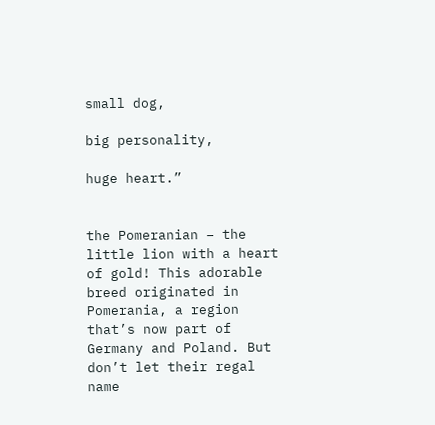small dog,

big personality,

huge heart.”


the Pomeranian – the little lion with a heart of gold! This adorable breed originated in Pomerania, a region that’s now part of Germany and Poland. But don’t let their regal name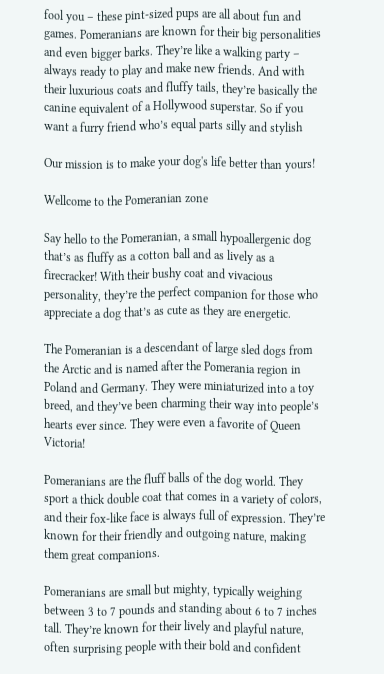fool you – these pint-sized pups are all about fun and games. Pomeranians are known for their big personalities and even bigger barks. They’re like a walking party – always ready to play and make new friends. And with their luxurious coats and fluffy tails, they’re basically the canine equivalent of a Hollywood superstar. So if you want a furry friend who’s equal parts silly and stylish

Our mission is to make your dog's life better than yours!

Wellcome to the Pomeranian zone

Say hello to the Pomeranian, a small hypoallergenic dog that’s as fluffy as a cotton ball and as lively as a firecracker! With their bushy coat and vivacious personality, they’re the perfect companion for those who appreciate a dog that’s as cute as they are energetic.

The Pomeranian is a descendant of large sled dogs from the Arctic and is named after the Pomerania region in Poland and Germany. They were miniaturized into a toy breed, and they’ve been charming their way into people’s hearts ever since. They were even a favorite of Queen Victoria!

Pomeranians are the fluff balls of the dog world. They sport a thick double coat that comes in a variety of colors, and their fox-like face is always full of expression. They’re known for their friendly and outgoing nature, making them great companions.

Pomeranians are small but mighty, typically weighing between 3 to 7 pounds and standing about 6 to 7 inches tall. They’re known for their lively and playful nature, often surprising people with their bold and confident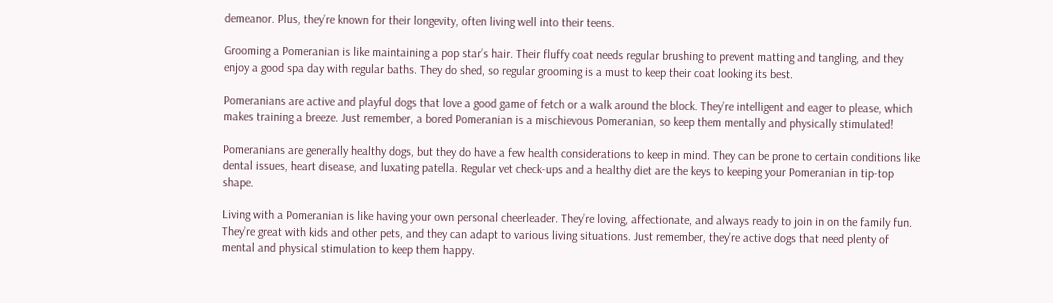demeanor. Plus, they’re known for their longevity, often living well into their teens.

Grooming a Pomeranian is like maintaining a pop star’s hair. Their fluffy coat needs regular brushing to prevent matting and tangling, and they enjoy a good spa day with regular baths. They do shed, so regular grooming is a must to keep their coat looking its best.

Pomeranians are active and playful dogs that love a good game of fetch or a walk around the block. They’re intelligent and eager to please, which makes training a breeze. Just remember, a bored Pomeranian is a mischievous Pomeranian, so keep them mentally and physically stimulated!

Pomeranians are generally healthy dogs, but they do have a few health considerations to keep in mind. They can be prone to certain conditions like dental issues, heart disease, and luxating patella. Regular vet check-ups and a healthy diet are the keys to keeping your Pomeranian in tip-top shape.

Living with a Pomeranian is like having your own personal cheerleader. They’re loving, affectionate, and always ready to join in on the family fun. They’re great with kids and other pets, and they can adapt to various living situations. Just remember, they’re active dogs that need plenty of mental and physical stimulation to keep them happy.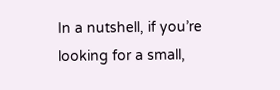In a nutshell, if you’re looking for a small,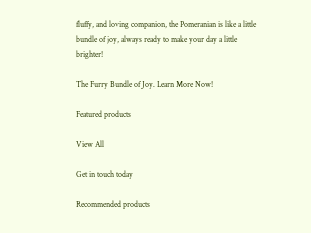fluffy, and loving companion, the Pomeranian is like a little bundle of joy, always ready to make your day a little brighter!

The Furry Bundle of Joy. Learn More Now!

Featured products

View All

Get in touch today

Recommended products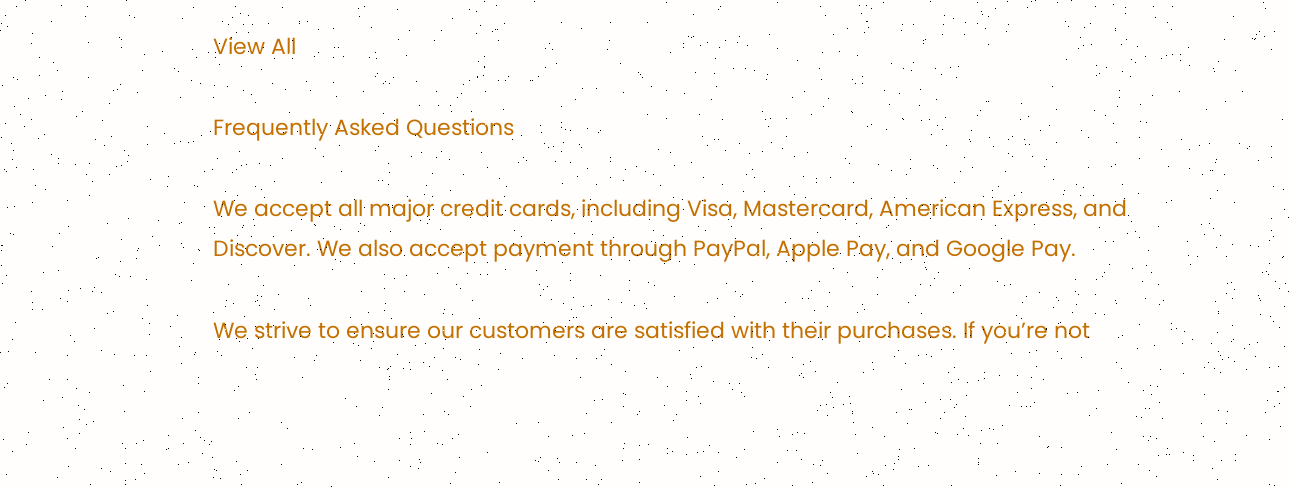View All

Frequently Asked Questions

We accept all major credit cards, including Visa, Mastercard, American Express, and Discover. We also accept payment through PayPal, Apple Pay, and Google Pay.

We strive to ensure our customers are satisfied with their purchases. If you’re not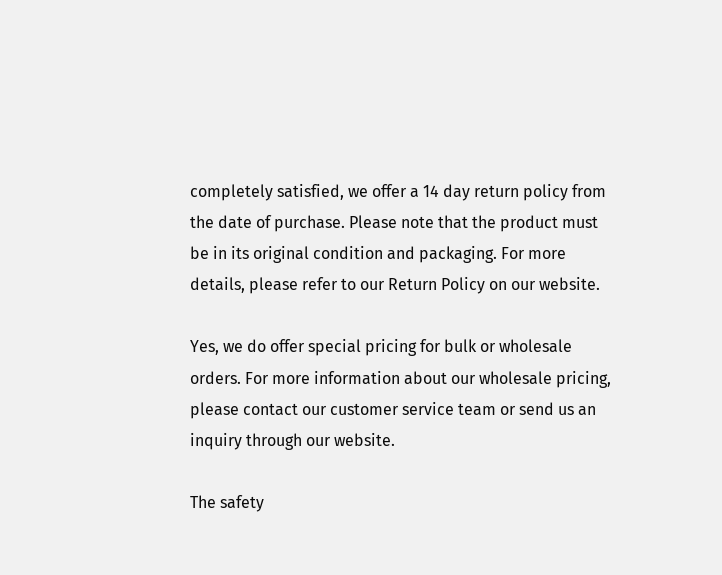completely satisfied, we offer a 14 day return policy from the date of purchase. Please note that the product must be in its original condition and packaging. For more details, please refer to our Return Policy on our website.

Yes, we do offer special pricing for bulk or wholesale orders. For more information about our wholesale pricing, please contact our customer service team or send us an inquiry through our website.

The safety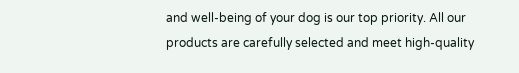and well-being of your dog is our top priority. All our products are carefully selected and meet high-quality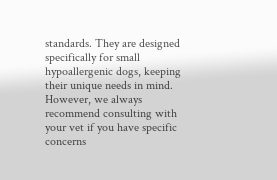standards. They are designed specifically for small hypoallergenic dogs, keeping their unique needs in mind. However, we always recommend consulting with your vet if you have specific concerns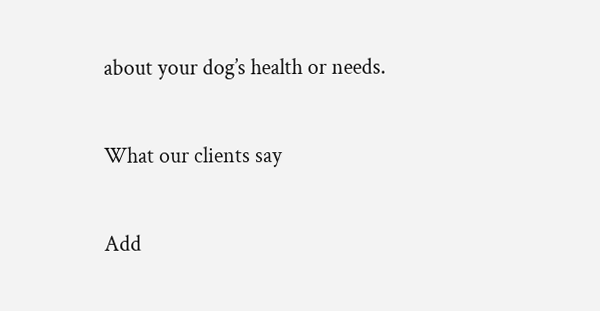about your dog’s health or needs.

What our clients say

Add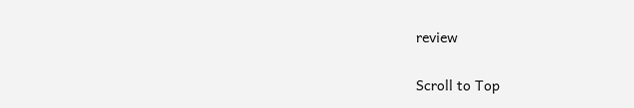review

Scroll to Top